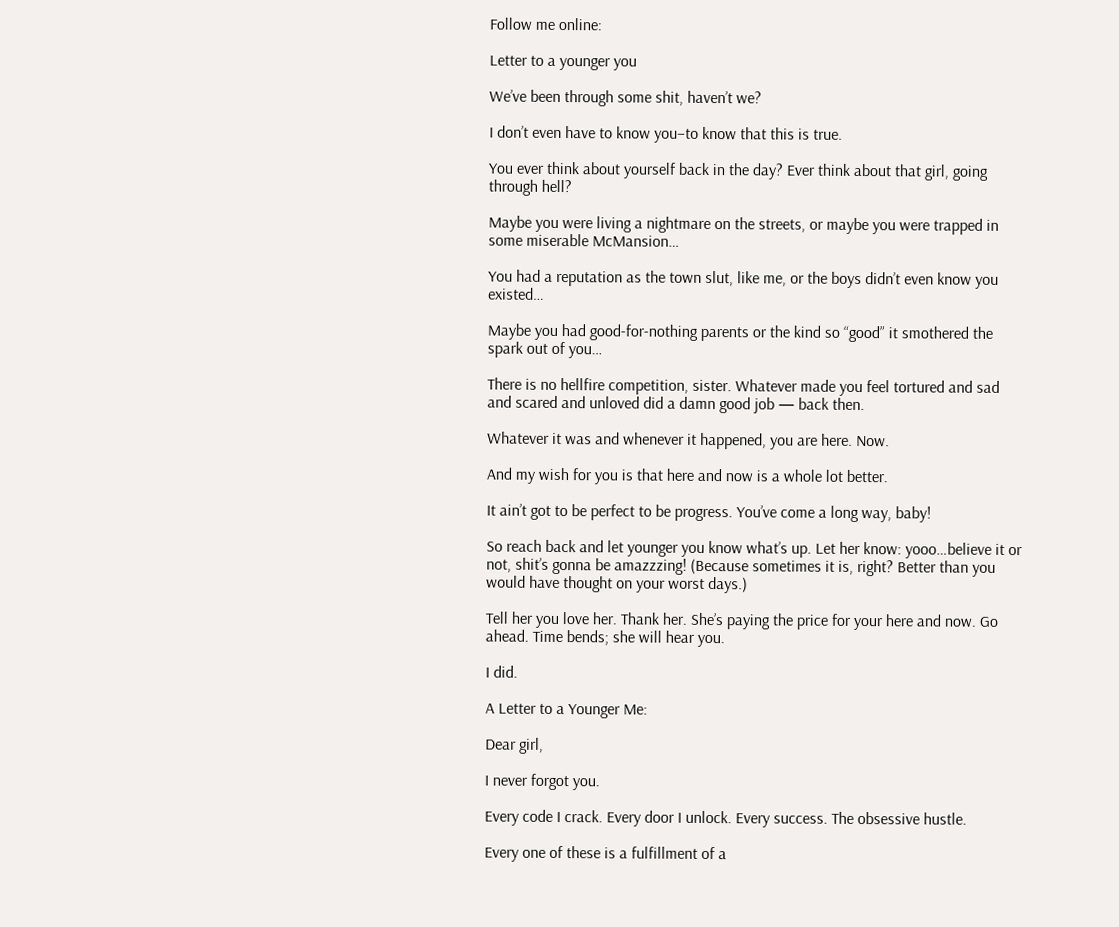Follow me online:

Letter to a younger you

We’ve been through some shit, haven’t we?

I don’t even have to know you–to know that this is true.

You ever think about yourself back in the day? Ever think about that girl, going through hell?

Maybe you were living a nightmare on the streets, or maybe you were trapped in some miserable McMansion…

You had a reputation as the town slut, like me, or the boys didn’t even know you existed…

Maybe you had good-for-nothing parents or the kind so “good” it smothered the spark out of you…

There is no hellfire competition, sister. Whatever made you feel tortured and sad and scared and unloved did a damn good job — back then.

Whatever it was and whenever it happened, you are here. Now.

And my wish for you is that here and now is a whole lot better.

It ain’t got to be perfect to be progress. You’ve come a long way, baby!

So reach back and let younger you know what’s up. Let her know: yooo…believe it or not, shit’s gonna be amazzzing! (Because sometimes it is, right? Better than you would have thought on your worst days.)

Tell her you love her. Thank her. She’s paying the price for your here and now. Go ahead. Time bends; she will hear you.

I did.

A Letter to a Younger Me:

Dear girl,

I never forgot you.

Every code I crack. Every door I unlock. Every success. The obsessive hustle.

Every one of these is a fulfillment of a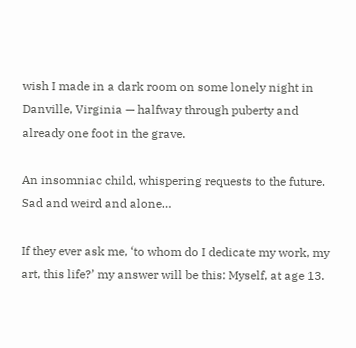wish I made in a dark room on some lonely night in Danville, Virginia — halfway through puberty and already one foot in the grave.

An insomniac child, whispering requests to the future. Sad and weird and alone…

If they ever ask me, ‘to whom do I dedicate my work, my art, this life?’ my answer will be this: Myself, at age 13.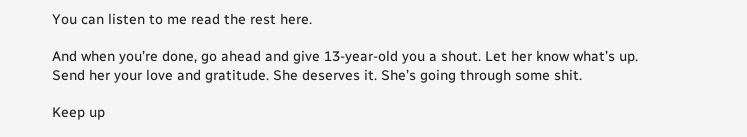You can listen to me read the rest here.

And when you’re done, go ahead and give 13-year-old you a shout. Let her know what’s up. Send her your love and gratitude. She deserves it. She’s going through some shit.

Keep up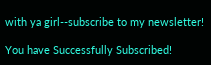with ya girl--subscribe to my newsletter!

You have Successfully Subscribed!